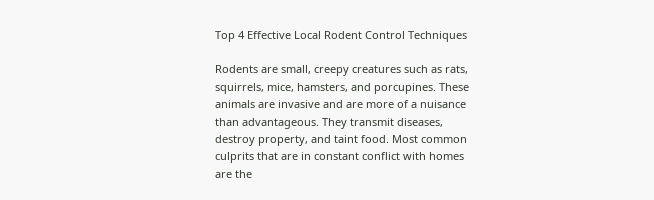Top 4 Effective Local Rodent Control Techniques

Rodents are small, creepy creatures such as rats, squirrels, mice, hamsters, and porcupines. These animals are invasive and are more of a nuisance than advantageous. They transmit diseases, destroy property, and taint food. Most common culprits that are in constant conflict with homes are the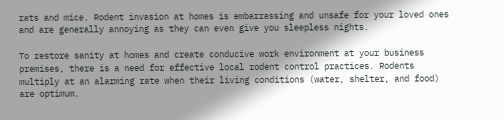rats and mice. Rodent invasion at homes is embarrassing and unsafe for your loved ones and are generally annoying as they can even give you sleepless nights.

To restore sanity at homes and create conducive work environment at your business premises, there is a need for effective local rodent control practices. Rodents multiply at an alarming rate when their living conditions (water, shelter, and food) are optimum.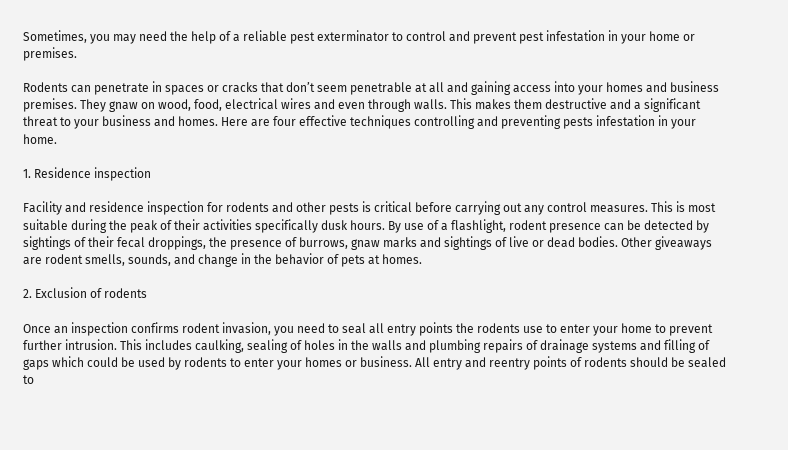Sometimes, you may need the help of a reliable pest exterminator to control and prevent pest infestation in your home or premises.

Rodents can penetrate in spaces or cracks that don’t seem penetrable at all and gaining access into your homes and business premises. They gnaw on wood, food, electrical wires and even through walls. This makes them destructive and a significant threat to your business and homes. Here are four effective techniques controlling and preventing pests infestation in your home.

1. Residence inspection

Facility and residence inspection for rodents and other pests is critical before carrying out any control measures. This is most suitable during the peak of their activities specifically dusk hours. By use of a flashlight, rodent presence can be detected by sightings of their fecal droppings, the presence of burrows, gnaw marks and sightings of live or dead bodies. Other giveaways are rodent smells, sounds, and change in the behavior of pets at homes.

2. Exclusion of rodents

Once an inspection confirms rodent invasion, you need to seal all entry points the rodents use to enter your home to prevent further intrusion. This includes caulking, sealing of holes in the walls and plumbing repairs of drainage systems and filling of gaps which could be used by rodents to enter your homes or business. All entry and reentry points of rodents should be sealed to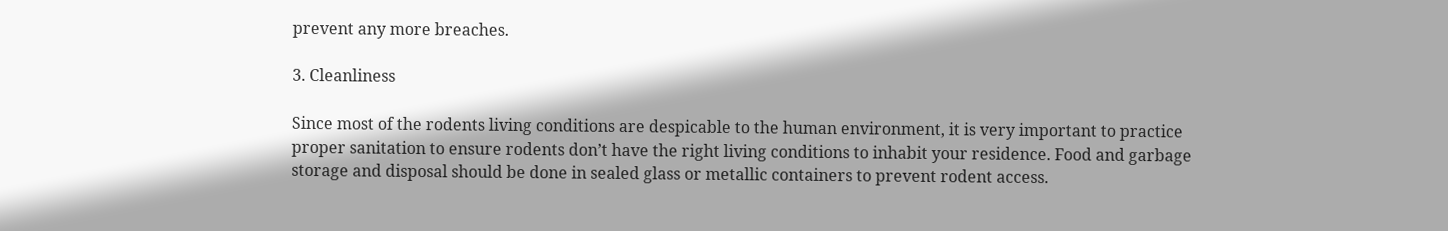prevent any more breaches.

3. Cleanliness

Since most of the rodents living conditions are despicable to the human environment, it is very important to practice proper sanitation to ensure rodents don’t have the right living conditions to inhabit your residence. Food and garbage storage and disposal should be done in sealed glass or metallic containers to prevent rodent access.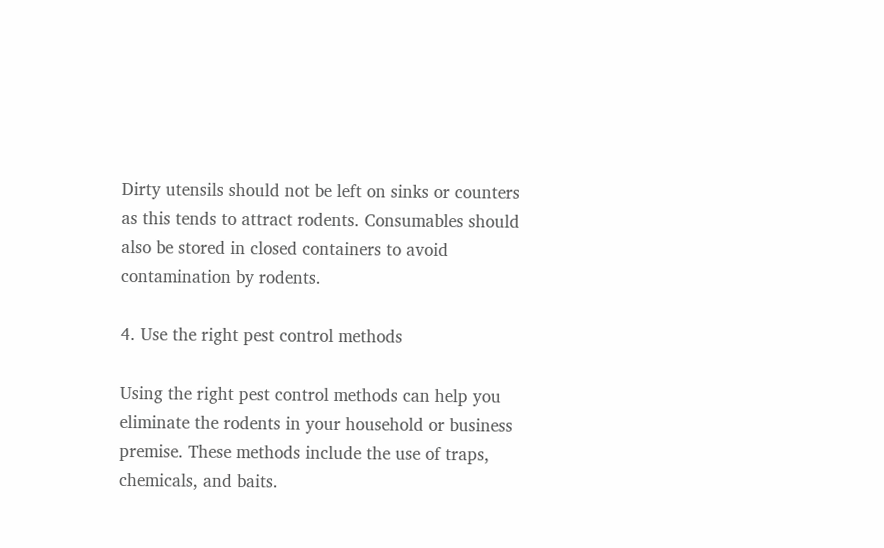Dirty utensils should not be left on sinks or counters as this tends to attract rodents. Consumables should also be stored in closed containers to avoid contamination by rodents.

4. Use the right pest control methods

Using the right pest control methods can help you eliminate the rodents in your household or business premise. These methods include the use of traps, chemicals, and baits.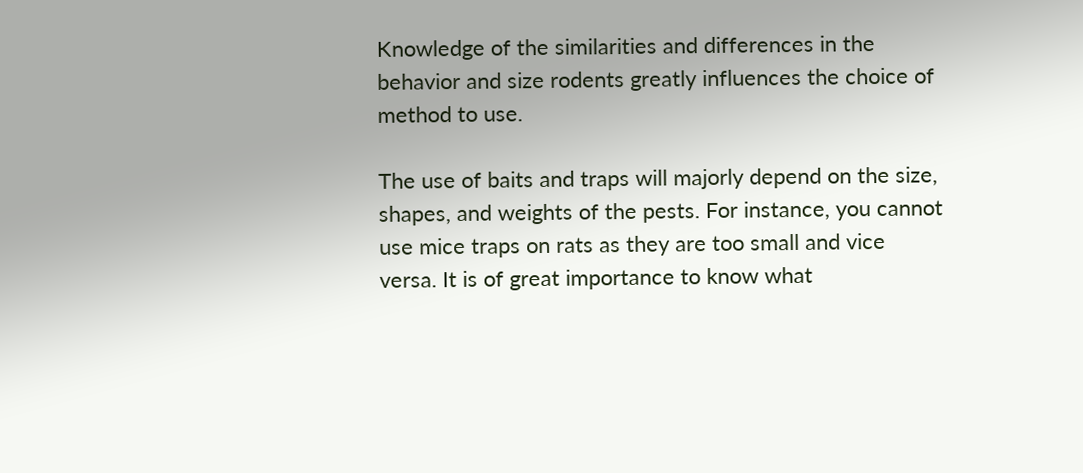Knowledge of the similarities and differences in the behavior and size rodents greatly influences the choice of method to use.

The use of baits and traps will majorly depend on the size, shapes, and weights of the pests. For instance, you cannot use mice traps on rats as they are too small and vice versa. It is of great importance to know what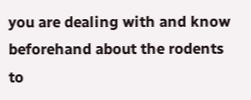you are dealing with and know beforehand about the rodents to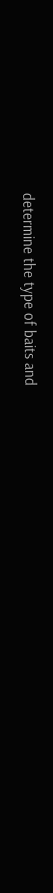determine the type of baits and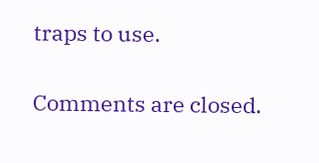traps to use.

Comments are closed.